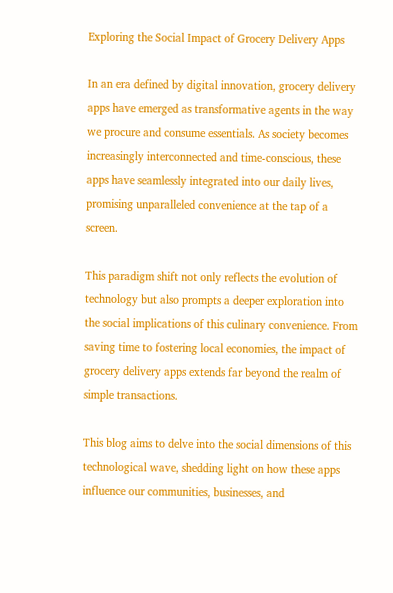Exploring the Social Impact of Grocery Delivery Apps

In an era defined by digital innovation, grocery delivery apps have emerged as transformative agents in the way we procure and consume essentials. As society becomes increasingly interconnected and time-conscious, these apps have seamlessly integrated into our daily lives, promising unparalleled convenience at the tap of a screen.

This paradigm shift not only reflects the evolution of technology but also prompts a deeper exploration into the social implications of this culinary convenience. From saving time to fostering local economies, the impact of grocery delivery apps extends far beyond the realm of simple transactions.

This blog aims to delve into the social dimensions of this technological wave, shedding light on how these apps influence our communities, businesses, and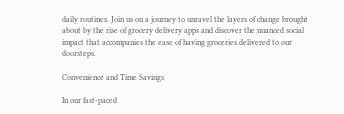daily routines. Join us on a journey to unravel the layers of change brought about by the rise of grocery delivery apps and discover the nuanced social impact that accompanies the ease of having groceries delivered to our doorsteps.

Convenience and Time Savings

In our fast-paced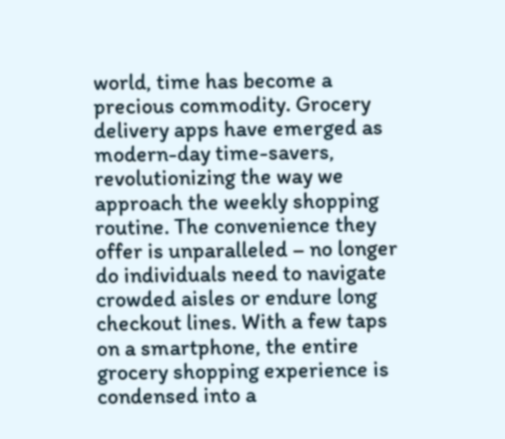world, time has become a precious commodity. Grocery delivery apps have emerged as modern-day time-savers, revolutionizing the way we approach the weekly shopping routine. The convenience they offer is unparalleled – no longer do individuals need to navigate crowded aisles or endure long checkout lines. With a few taps on a smartphone, the entire grocery shopping experience is condensed into a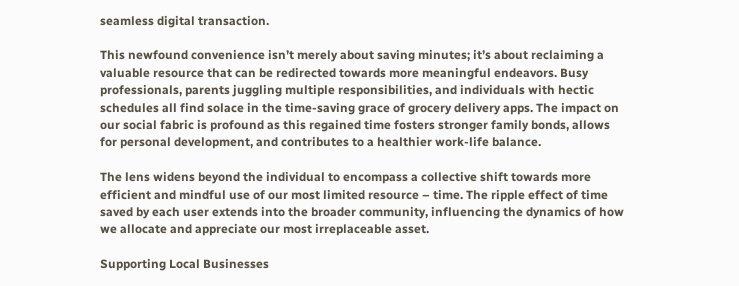seamless digital transaction.

This newfound convenience isn’t merely about saving minutes; it’s about reclaiming a valuable resource that can be redirected towards more meaningful endeavors. Busy professionals, parents juggling multiple responsibilities, and individuals with hectic schedules all find solace in the time-saving grace of grocery delivery apps. The impact on our social fabric is profound as this regained time fosters stronger family bonds, allows for personal development, and contributes to a healthier work-life balance.

The lens widens beyond the individual to encompass a collective shift towards more efficient and mindful use of our most limited resource – time. The ripple effect of time saved by each user extends into the broader community, influencing the dynamics of how we allocate and appreciate our most irreplaceable asset.

Supporting Local Businesses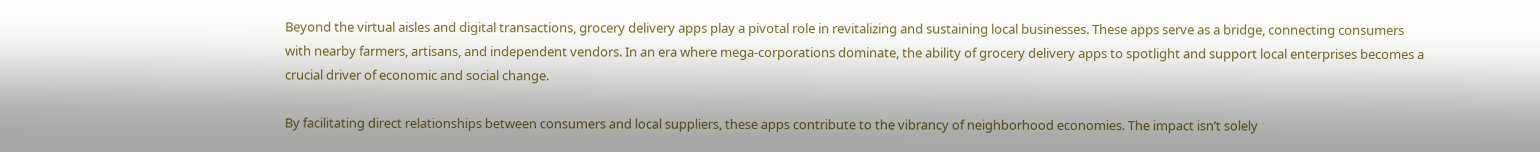Beyond the virtual aisles and digital transactions, grocery delivery apps play a pivotal role in revitalizing and sustaining local businesses. These apps serve as a bridge, connecting consumers with nearby farmers, artisans, and independent vendors. In an era where mega-corporations dominate, the ability of grocery delivery apps to spotlight and support local enterprises becomes a crucial driver of economic and social change.

By facilitating direct relationships between consumers and local suppliers, these apps contribute to the vibrancy of neighborhood economies. The impact isn’t solely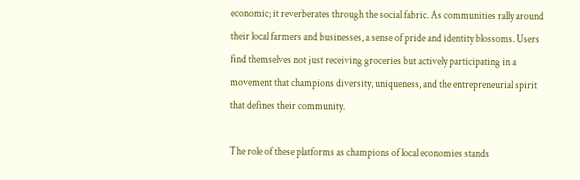economic; it reverberates through the social fabric. As communities rally around their local farmers and businesses, a sense of pride and identity blossoms. Users find themselves not just receiving groceries but actively participating in a movement that champions diversity, uniqueness, and the entrepreneurial spirit that defines their community.

The role of these platforms as champions of local economies stands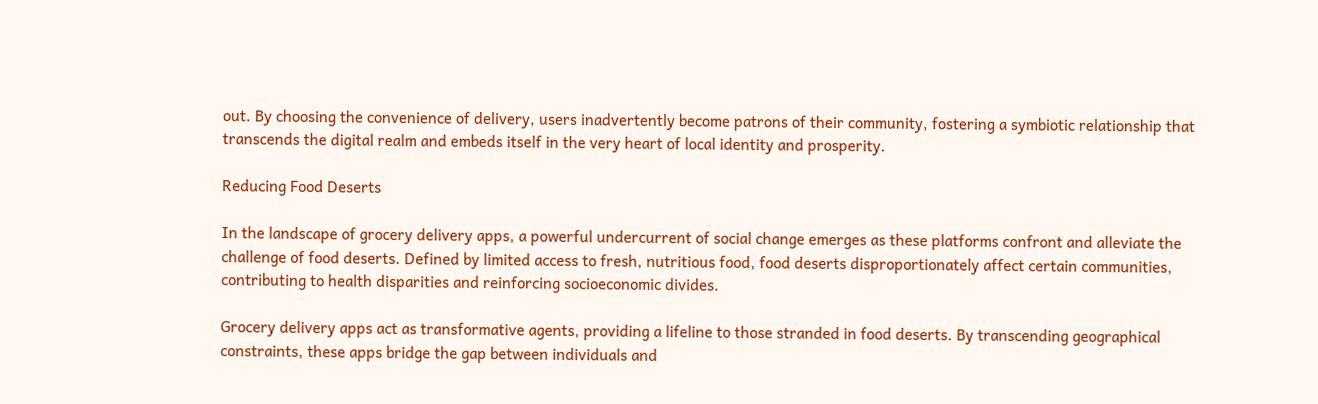out. By choosing the convenience of delivery, users inadvertently become patrons of their community, fostering a symbiotic relationship that transcends the digital realm and embeds itself in the very heart of local identity and prosperity.

Reducing Food Deserts

In the landscape of grocery delivery apps, a powerful undercurrent of social change emerges as these platforms confront and alleviate the challenge of food deserts. Defined by limited access to fresh, nutritious food, food deserts disproportionately affect certain communities, contributing to health disparities and reinforcing socioeconomic divides.

Grocery delivery apps act as transformative agents, providing a lifeline to those stranded in food deserts. By transcending geographical constraints, these apps bridge the gap between individuals and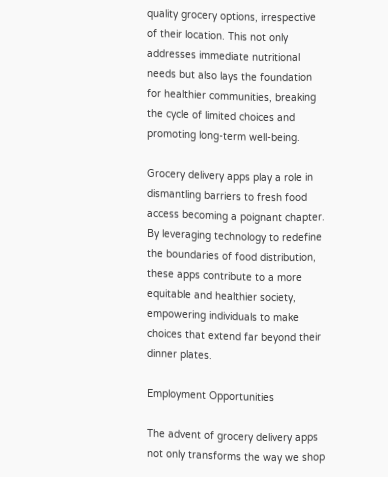quality grocery options, irrespective of their location. This not only addresses immediate nutritional needs but also lays the foundation for healthier communities, breaking the cycle of limited choices and promoting long-term well-being.

Grocery delivery apps play a role in dismantling barriers to fresh food access becoming a poignant chapter. By leveraging technology to redefine the boundaries of food distribution, these apps contribute to a more equitable and healthier society, empowering individuals to make choices that extend far beyond their dinner plates.

Employment Opportunities

The advent of grocery delivery apps not only transforms the way we shop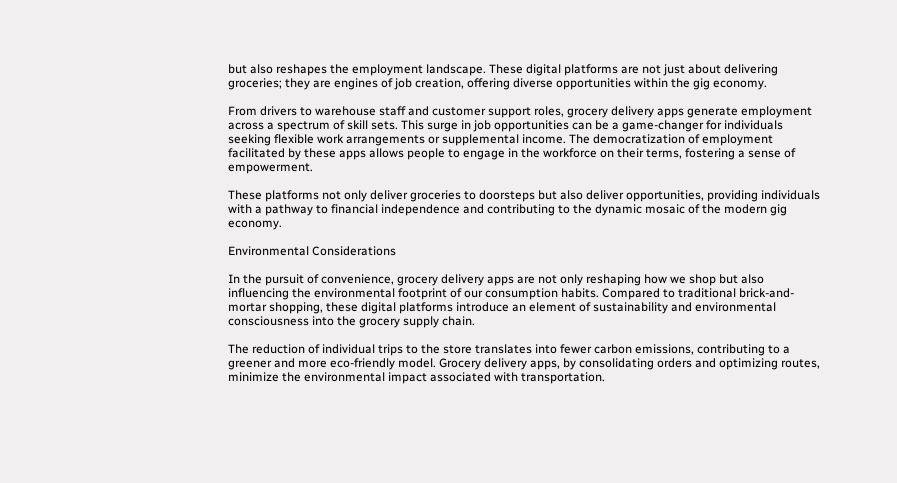but also reshapes the employment landscape. These digital platforms are not just about delivering groceries; they are engines of job creation, offering diverse opportunities within the gig economy.

From drivers to warehouse staff and customer support roles, grocery delivery apps generate employment across a spectrum of skill sets. This surge in job opportunities can be a game-changer for individuals seeking flexible work arrangements or supplemental income. The democratization of employment facilitated by these apps allows people to engage in the workforce on their terms, fostering a sense of empowerment.

These platforms not only deliver groceries to doorsteps but also deliver opportunities, providing individuals with a pathway to financial independence and contributing to the dynamic mosaic of the modern gig economy.

Environmental Considerations

In the pursuit of convenience, grocery delivery apps are not only reshaping how we shop but also influencing the environmental footprint of our consumption habits. Compared to traditional brick-and-mortar shopping, these digital platforms introduce an element of sustainability and environmental consciousness into the grocery supply chain.

The reduction of individual trips to the store translates into fewer carbon emissions, contributing to a greener and more eco-friendly model. Grocery delivery apps, by consolidating orders and optimizing routes, minimize the environmental impact associated with transportation.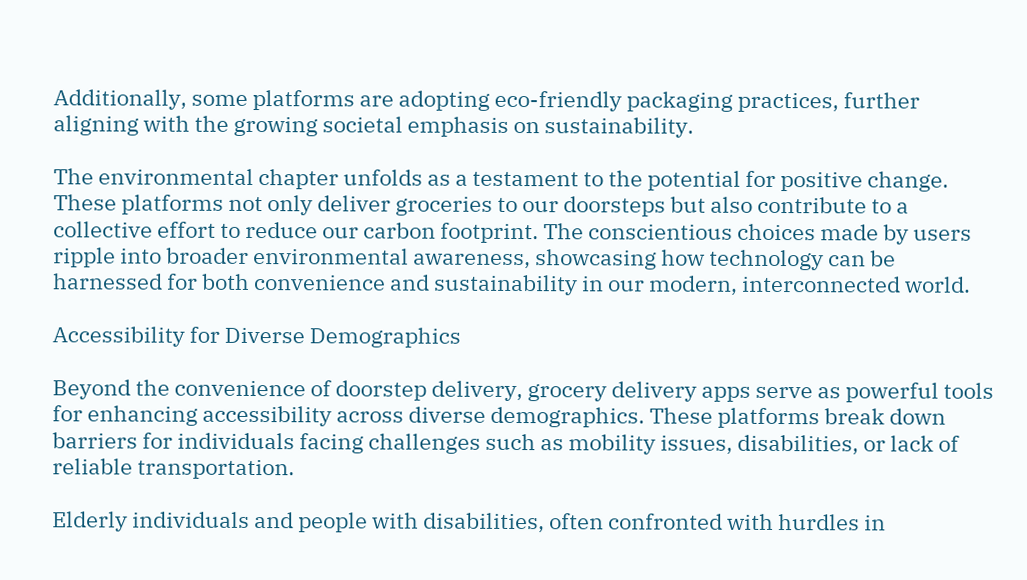Additionally, some platforms are adopting eco-friendly packaging practices, further aligning with the growing societal emphasis on sustainability.

The environmental chapter unfolds as a testament to the potential for positive change. These platforms not only deliver groceries to our doorsteps but also contribute to a collective effort to reduce our carbon footprint. The conscientious choices made by users ripple into broader environmental awareness, showcasing how technology can be harnessed for both convenience and sustainability in our modern, interconnected world.

Accessibility for Diverse Demographics

Beyond the convenience of doorstep delivery, grocery delivery apps serve as powerful tools for enhancing accessibility across diverse demographics. These platforms break down barriers for individuals facing challenges such as mobility issues, disabilities, or lack of reliable transportation.

Elderly individuals and people with disabilities, often confronted with hurdles in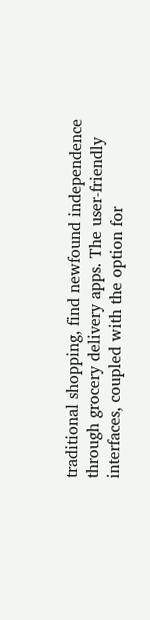traditional shopping, find newfound independence through grocery delivery apps. The user-friendly interfaces, coupled with the option for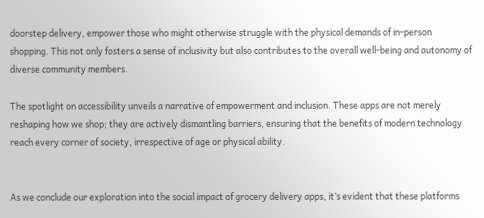doorstep delivery, empower those who might otherwise struggle with the physical demands of in-person shopping. This not only fosters a sense of inclusivity but also contributes to the overall well-being and autonomy of diverse community members.

The spotlight on accessibility unveils a narrative of empowerment and inclusion. These apps are not merely reshaping how we shop; they are actively dismantling barriers, ensuring that the benefits of modern technology reach every corner of society, irrespective of age or physical ability.


As we conclude our exploration into the social impact of grocery delivery apps, it’s evident that these platforms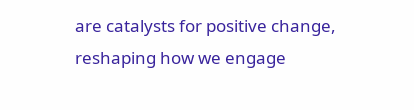are catalysts for positive change, reshaping how we engage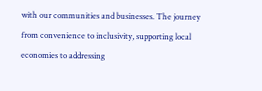with our communities and businesses. The journey from convenience to inclusivity, supporting local economies to addressing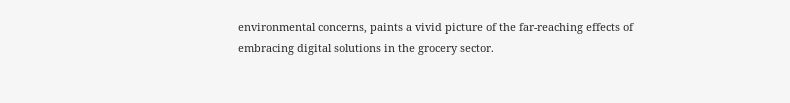environmental concerns, paints a vivid picture of the far-reaching effects of embracing digital solutions in the grocery sector.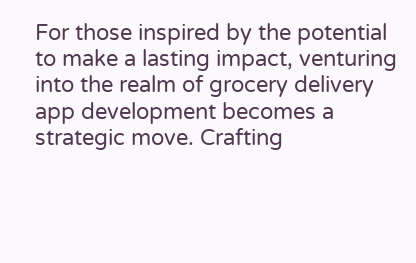For those inspired by the potential to make a lasting impact, venturing into the realm of grocery delivery app development becomes a strategic move. Crafting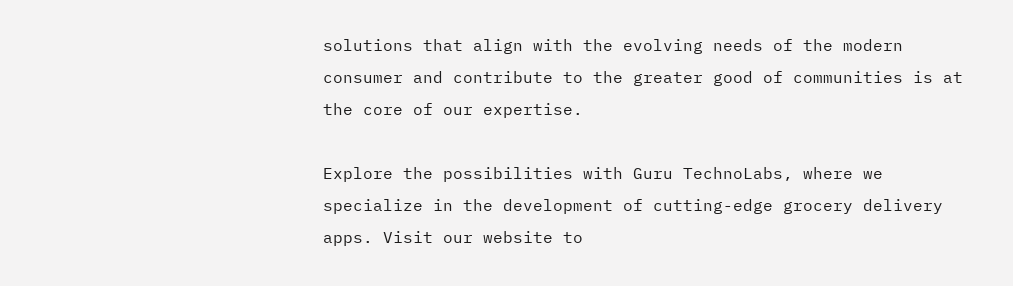solutions that align with the evolving needs of the modern consumer and contribute to the greater good of communities is at the core of our expertise.

Explore the possibilities with Guru TechnoLabs, where we specialize in the development of cutting-edge grocery delivery apps. Visit our website to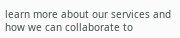learn more about our services and how we can collaborate to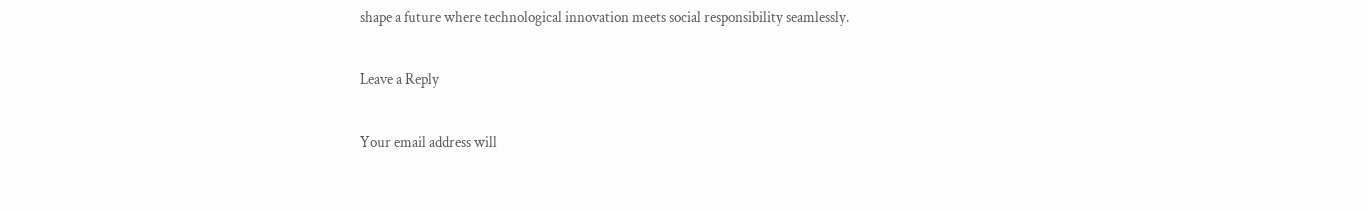shape a future where technological innovation meets social responsibility seamlessly.

Leave a Reply

Your email address will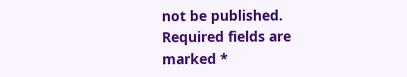not be published. Required fields are marked *